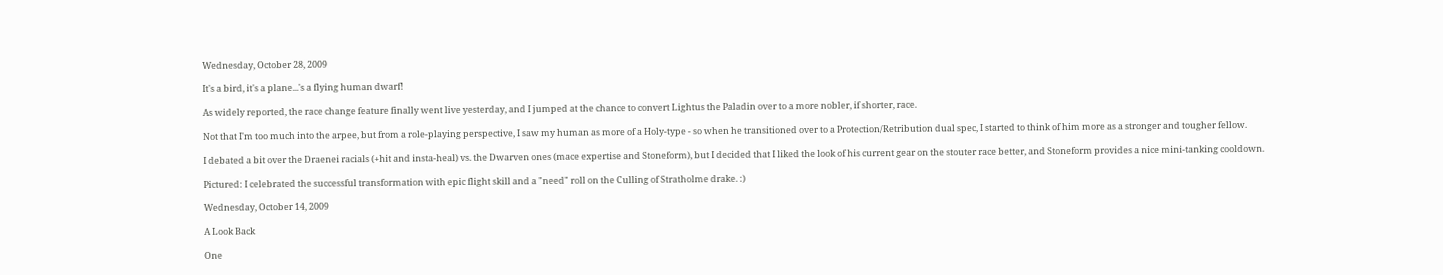Wednesday, October 28, 2009

It's a bird, it's a plane...'s a flying human dwarf!

As widely reported, the race change feature finally went live yesterday, and I jumped at the chance to convert Lightus the Paladin over to a more nobler, if shorter, race.

Not that I'm too much into the arpee, but from a role-playing perspective, I saw my human as more of a Holy-type - so when he transitioned over to a Protection/Retribution dual spec, I started to think of him more as a stronger and tougher fellow.

I debated a bit over the Draenei racials (+hit and insta-heal) vs. the Dwarven ones (mace expertise and Stoneform), but I decided that I liked the look of his current gear on the stouter race better, and Stoneform provides a nice mini-tanking cooldown.

Pictured: I celebrated the successful transformation with epic flight skill and a "need" roll on the Culling of Stratholme drake. :)

Wednesday, October 14, 2009

A Look Back

One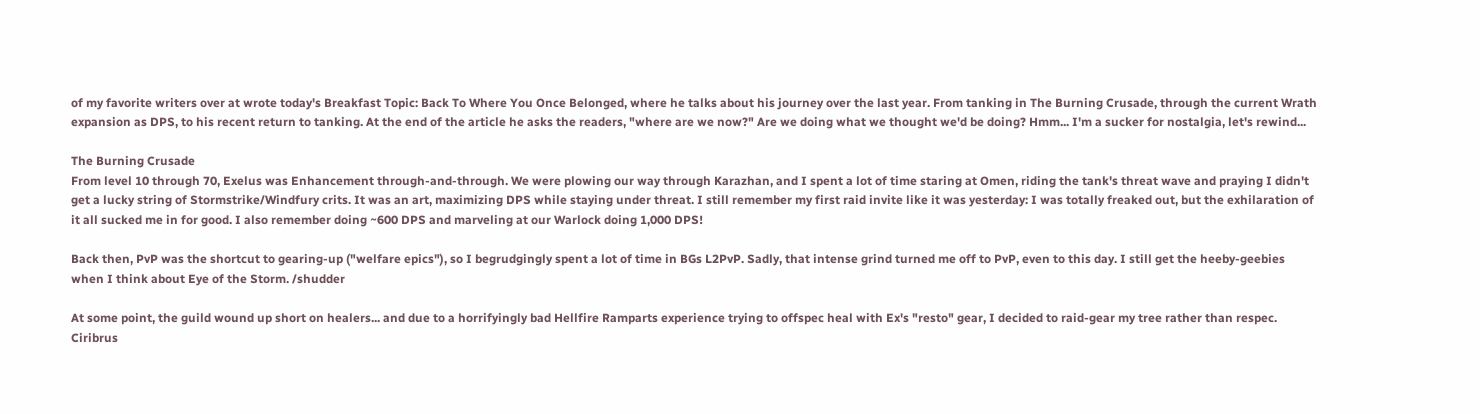of my favorite writers over at wrote today's Breakfast Topic: Back To Where You Once Belonged, where he talks about his journey over the last year. From tanking in The Burning Crusade, through the current Wrath expansion as DPS, to his recent return to tanking. At the end of the article he asks the readers, "where are we now?" Are we doing what we thought we'd be doing? Hmm... I'm a sucker for nostalgia, let's rewind...

The Burning Crusade
From level 10 through 70, Exelus was Enhancement through-and-through. We were plowing our way through Karazhan, and I spent a lot of time staring at Omen, riding the tank's threat wave and praying I didn't get a lucky string of Stormstrike/Windfury crits. It was an art, maximizing DPS while staying under threat. I still remember my first raid invite like it was yesterday: I was totally freaked out, but the exhilaration of it all sucked me in for good. I also remember doing ~600 DPS and marveling at our Warlock doing 1,000 DPS!

Back then, PvP was the shortcut to gearing-up ("welfare epics"), so I begrudgingly spent a lot of time in BGs L2PvP. Sadly, that intense grind turned me off to PvP, even to this day. I still get the heeby-geebies when I think about Eye of the Storm. /shudder

At some point, the guild wound up short on healers... and due to a horrifyingly bad Hellfire Ramparts experience trying to offspec heal with Ex's "resto" gear, I decided to raid-gear my tree rather than respec. Ciribrus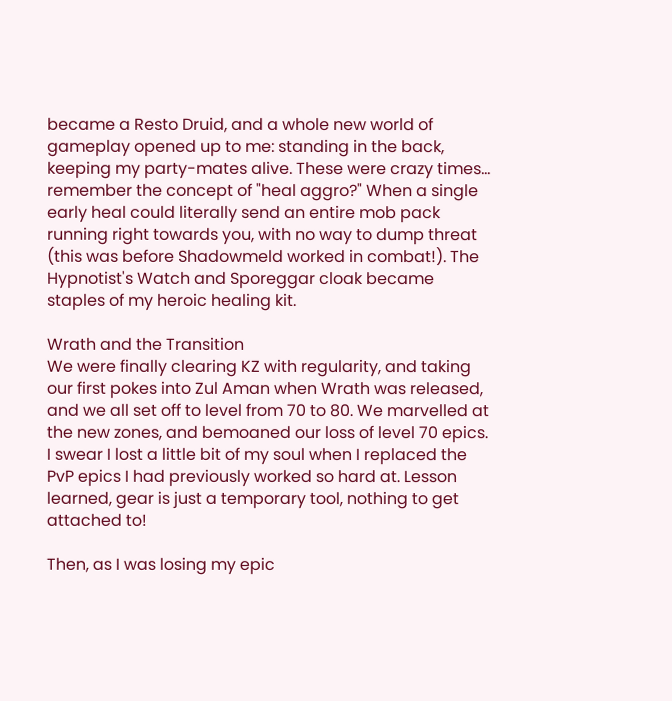became a Resto Druid, and a whole new world of gameplay opened up to me: standing in the back, keeping my party-mates alive. These were crazy times... remember the concept of "heal aggro?" When a single early heal could literally send an entire mob pack running right towards you, with no way to dump threat (this was before Shadowmeld worked in combat!). The Hypnotist's Watch and Sporeggar cloak became staples of my heroic healing kit.

Wrath and the Transition
We were finally clearing KZ with regularity, and taking our first pokes into Zul Aman when Wrath was released, and we all set off to level from 70 to 80. We marvelled at the new zones, and bemoaned our loss of level 70 epics. I swear I lost a little bit of my soul when I replaced the PvP epics I had previously worked so hard at. Lesson learned, gear is just a temporary tool, nothing to get attached to!

Then, as I was losing my epic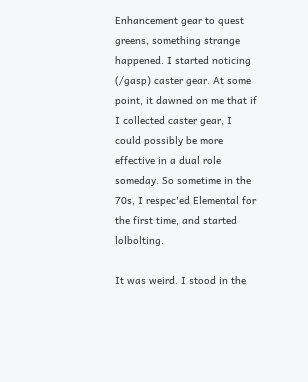Enhancement gear to quest greens, something strange happened. I started noticing (/gasp) caster gear. At some point, it dawned on me that if I collected caster gear, I could possibly be more effective in a dual role someday. So sometime in the 70s, I respec'ed Elemental for the first time, and started lolbolting.

It was weird. I stood in the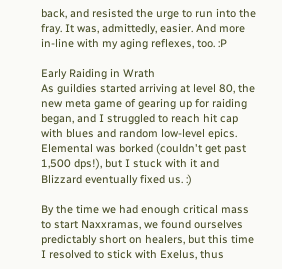back, and resisted the urge to run into the fray. It was, admittedly, easier. And more in-line with my aging reflexes, too. :P

Early Raiding in Wrath
As guildies started arriving at level 80, the new meta game of gearing up for raiding began, and I struggled to reach hit cap with blues and random low-level epics. Elemental was borked (couldn't get past 1,500 dps!), but I stuck with it and Blizzard eventually fixed us. :)

By the time we had enough critical mass to start Naxxramas, we found ourselves predictably short on healers, but this time I resolved to stick with Exelus, thus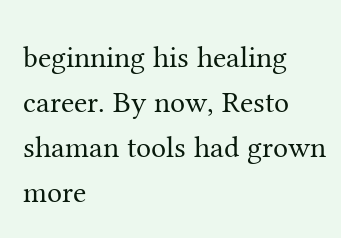beginning his healing career. By now, Resto shaman tools had grown more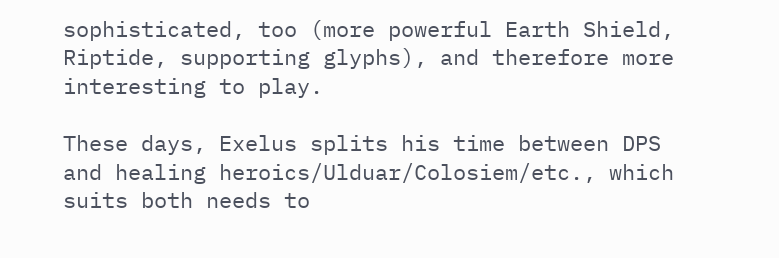sophisticated, too (more powerful Earth Shield, Riptide, supporting glyphs), and therefore more interesting to play.

These days, Exelus splits his time between DPS and healing heroics/Ulduar/Colosiem/etc., which suits both needs to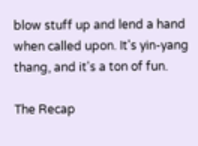blow stuff up and lend a hand when called upon. It's yin-yang thang, and it's a ton of fun.

The Recap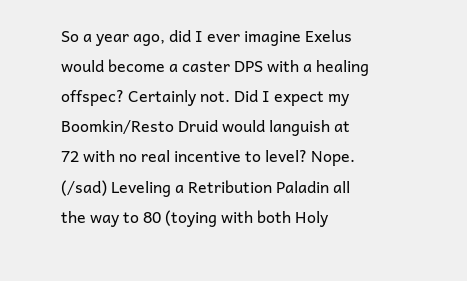So a year ago, did I ever imagine Exelus would become a caster DPS with a healing offspec? Certainly not. Did I expect my Boomkin/Resto Druid would languish at 72 with no real incentive to level? Nope. (/sad) Leveling a Retribution Paladin all the way to 80 (toying with both Holy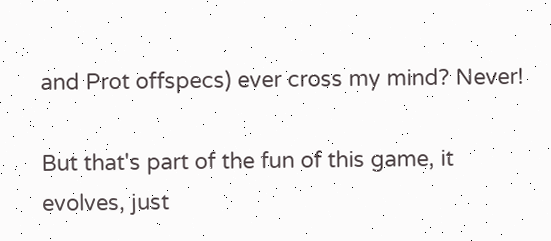and Prot offspecs) ever cross my mind? Never!

But that's part of the fun of this game, it evolves, just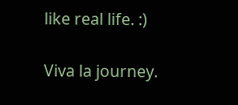like real life. :)

Viva la journey.